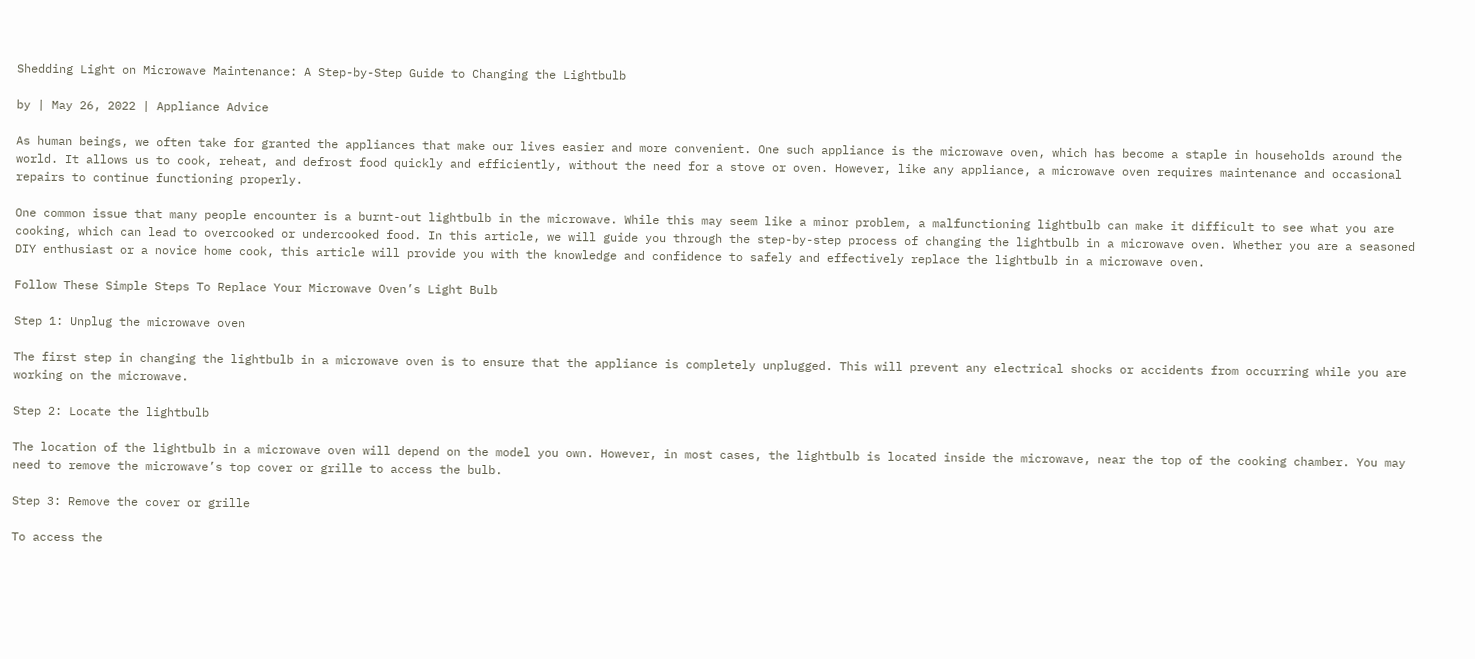Shedding Light on Microwave Maintenance: A Step-by-Step Guide to Changing the Lightbulb

by | May 26, 2022 | Appliance Advice

As human beings, we often take for granted the appliances that make our lives easier and more convenient. One such appliance is the microwave oven, which has become a staple in households around the world. It allows us to cook, reheat, and defrost food quickly and efficiently, without the need for a stove or oven. However, like any appliance, a microwave oven requires maintenance and occasional repairs to continue functioning properly.

One common issue that many people encounter is a burnt-out lightbulb in the microwave. While this may seem like a minor problem, a malfunctioning lightbulb can make it difficult to see what you are cooking, which can lead to overcooked or undercooked food. In this article, we will guide you through the step-by-step process of changing the lightbulb in a microwave oven. Whether you are a seasoned DIY enthusiast or a novice home cook, this article will provide you with the knowledge and confidence to safely and effectively replace the lightbulb in a microwave oven.

Follow These Simple Steps To Replace Your Microwave Oven’s Light Bulb

Step 1: Unplug the microwave oven

The first step in changing the lightbulb in a microwave oven is to ensure that the appliance is completely unplugged. This will prevent any electrical shocks or accidents from occurring while you are working on the microwave.

Step 2: Locate the lightbulb

The location of the lightbulb in a microwave oven will depend on the model you own. However, in most cases, the lightbulb is located inside the microwave, near the top of the cooking chamber. You may need to remove the microwave’s top cover or grille to access the bulb.

Step 3: Remove the cover or grille

To access the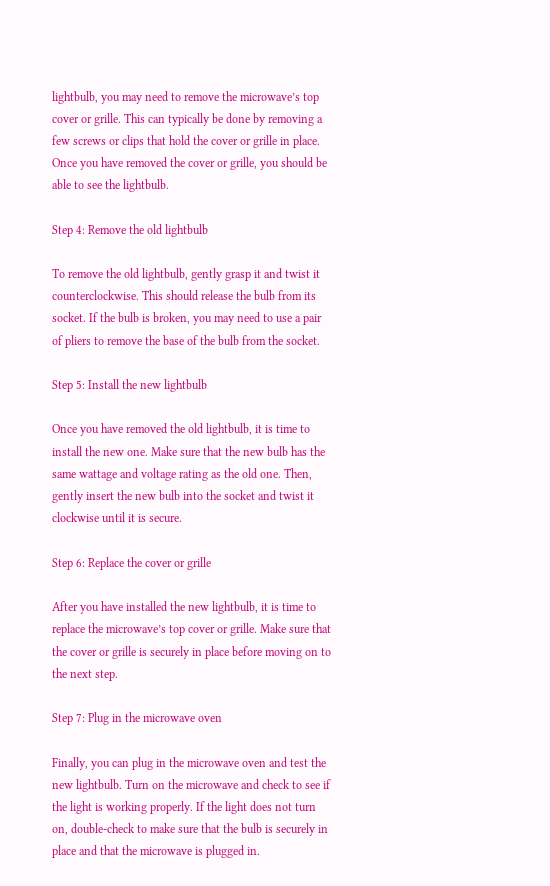lightbulb, you may need to remove the microwave’s top cover or grille. This can typically be done by removing a few screws or clips that hold the cover or grille in place. Once you have removed the cover or grille, you should be able to see the lightbulb.

Step 4: Remove the old lightbulb

To remove the old lightbulb, gently grasp it and twist it counterclockwise. This should release the bulb from its socket. If the bulb is broken, you may need to use a pair of pliers to remove the base of the bulb from the socket.

Step 5: Install the new lightbulb

Once you have removed the old lightbulb, it is time to install the new one. Make sure that the new bulb has the same wattage and voltage rating as the old one. Then, gently insert the new bulb into the socket and twist it clockwise until it is secure.

Step 6: Replace the cover or grille

After you have installed the new lightbulb, it is time to replace the microwave’s top cover or grille. Make sure that the cover or grille is securely in place before moving on to the next step.

Step 7: Plug in the microwave oven

Finally, you can plug in the microwave oven and test the new lightbulb. Turn on the microwave and check to see if the light is working properly. If the light does not turn on, double-check to make sure that the bulb is securely in place and that the microwave is plugged in.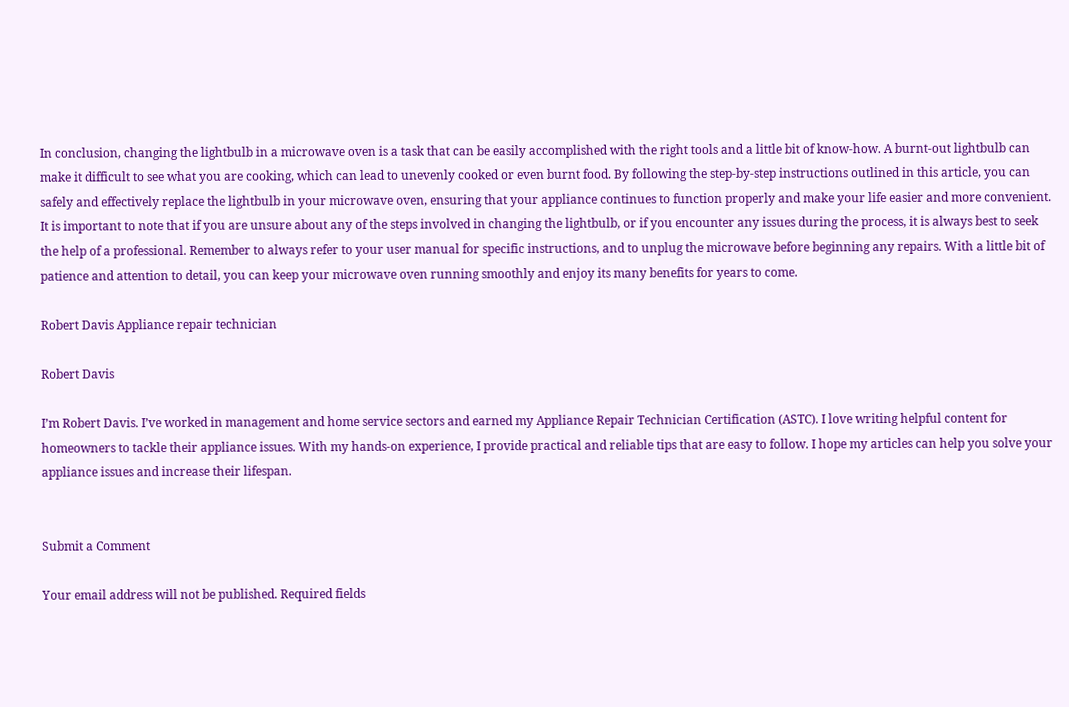In conclusion, changing the lightbulb in a microwave oven is a task that can be easily accomplished with the right tools and a little bit of know-how. A burnt-out lightbulb can make it difficult to see what you are cooking, which can lead to unevenly cooked or even burnt food. By following the step-by-step instructions outlined in this article, you can safely and effectively replace the lightbulb in your microwave oven, ensuring that your appliance continues to function properly and make your life easier and more convenient. It is important to note that if you are unsure about any of the steps involved in changing the lightbulb, or if you encounter any issues during the process, it is always best to seek the help of a professional. Remember to always refer to your user manual for specific instructions, and to unplug the microwave before beginning any repairs. With a little bit of patience and attention to detail, you can keep your microwave oven running smoothly and enjoy its many benefits for years to come.

Robert Davis Appliance repair technician

Robert Davis

I’m Robert Davis. I’ve worked in management and home service sectors and earned my Appliance Repair Technician Certification (ASTC). I love writing helpful content for homeowners to tackle their appliance issues. With my hands-on experience, I provide practical and reliable tips that are easy to follow. I hope my articles can help you solve your appliance issues and increase their lifespan.


Submit a Comment

Your email address will not be published. Required fields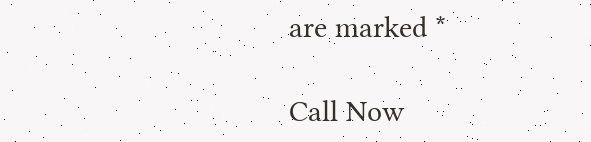are marked *

Call Now